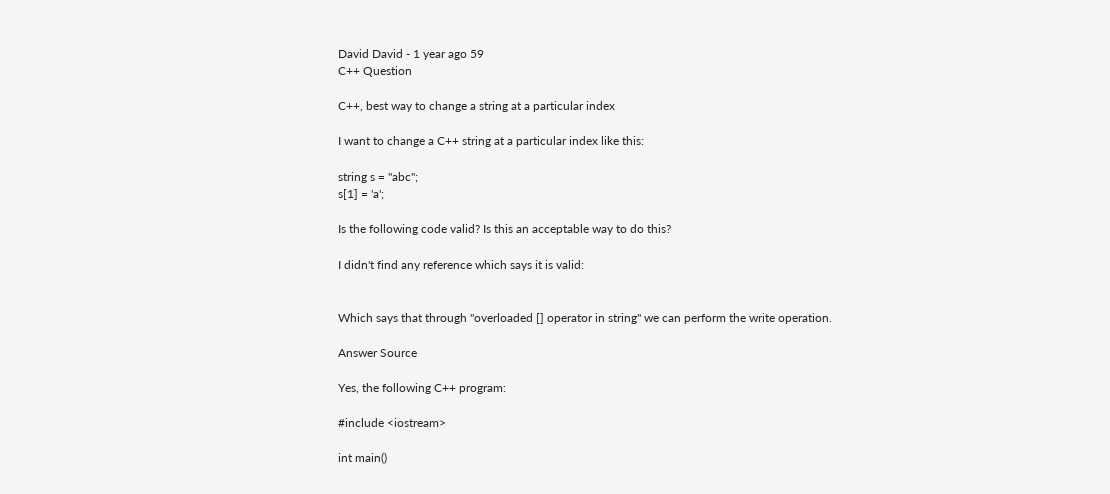David David - 1 year ago 59
C++ Question

C++, best way to change a string at a particular index

I want to change a C++ string at a particular index like this:

string s = "abc";
s[1] = 'a';

Is the following code valid? Is this an acceptable way to do this?

I didn't find any reference which says it is valid:


Which says that through "overloaded [] operator in string" we can perform the write operation.

Answer Source

Yes, the following C++ program:

#include <iostream>

int main()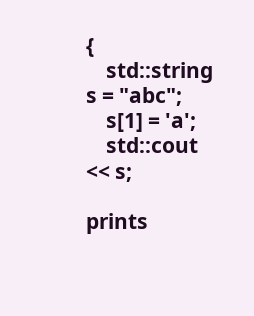{
    std::string s = "abc";
    s[1] = 'a';
    std::cout << s;

prints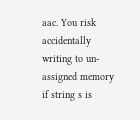aac. You risk accidentally writing to un-assigned memory if string s is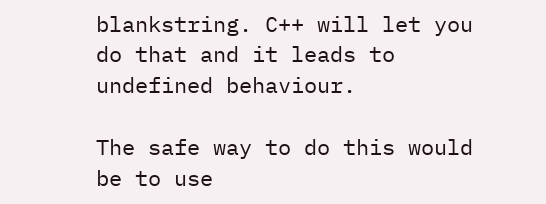blankstring. C++ will let you do that and it leads to undefined behaviour.

The safe way to do this would be to use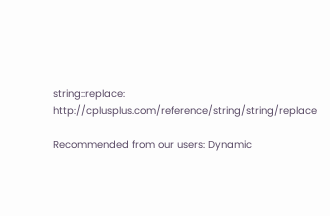string::replace: http://cplusplus.com/reference/string/string/replace

Recommended from our users: Dynamic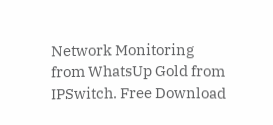Network Monitoring from WhatsUp Gold from IPSwitch. Free Download